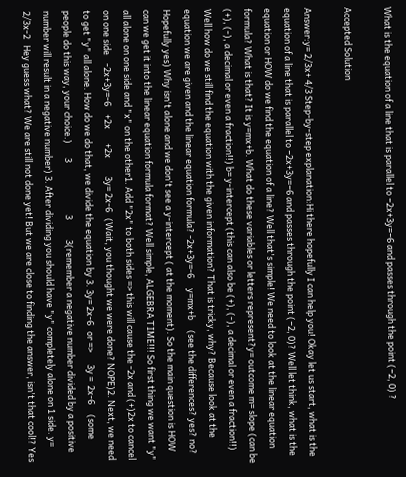What is the equation of a line that is parallel to −2x+3y=−6 and passes through the point (−2, 0) ?

Accepted Solution

Answer:y= 2/3x+ 4/3 Step-by-step explanation:Hi there hopefully I can help you! Okay let us start, what is the equation of a line that is parallel to −2x+3y=−6 and passes through the point (−2, 0)? Well let think, what is the equation or HOW do we find the equation of a line? Well that's simple! We need to look at the linear equation formula? What is that? It is y=mx+b. What do these variables or letters represent?y= outcome m= slope (can be (+), (-), a decimal or even a fraction!!) b= y-intercept (this can also be (+), (-), a decimal or even a fraction!!) Well how do we still find the equation with the given information? That is tricky, why? Because look at the equation we are given and the linear equation formula? -2x+3y=-6     y=mx+b     (see the differences? yes? no? Hopefully yes) Why isn't alone and we don't see a y-intercept ( at the moment). So the main question is HOW can we get it into the linear equation formula format? Well simple, ALGEBRA TIME!!! So first thing we want "y" all alone on one side and "x" on the other1. Add "2x" to both sides => this will cause the -2x and (+)2x to cancel on one side    -2x+3y=-6    +2x       +2x         3y= 2x-6   (Wait, you thought we were done? NOPE)2. Next, we need to get "y" all alone. How do we do that, we divide the equation by 3. 3y= 2x-6   or =>      3y =  2x-6     (some people do this way, your choice.)       3                          3          3(remember a negative number divided by a positive number will result in a negative number) 3. After dividing you should have "y" completely alone on 1 side. y= 2/3x-2   Hey guess what? We are still not done yet! But we are close to finding the answer, isn't that cool!? Yes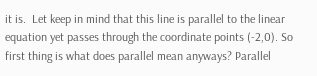it is.  Let keep in mind that this line is parallel to the linear equation yet passes through the coordinate points (-2,0). So first thing is what does parallel mean anyways? Parallel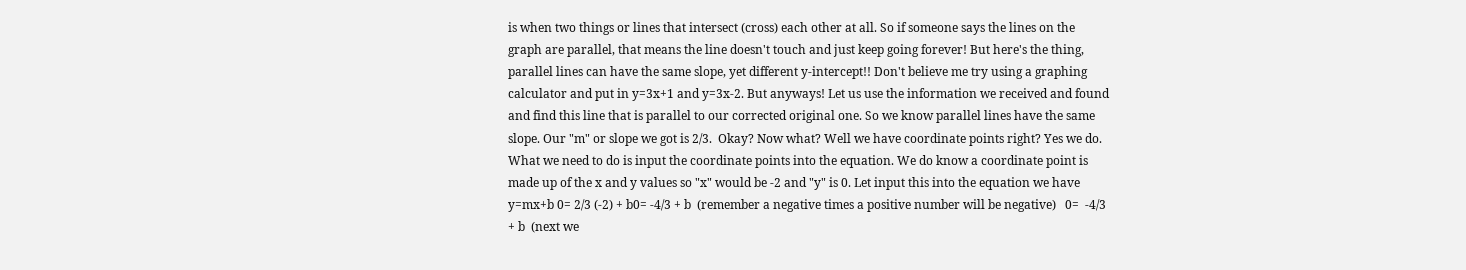is when two things or lines that intersect (cross) each other at all. So if someone says the lines on the graph are parallel, that means the line doesn't touch and just keep going forever! But here's the thing, parallel lines can have the same slope, yet different y-intercept!! Don't believe me try using a graphing calculator and put in y=3x+1 and y=3x-2. But anyways! Let us use the information we received and found and find this line that is parallel to our corrected original one. So we know parallel lines have the same slope. Our "m" or slope we got is 2/3.  Okay? Now what? Well we have coordinate points right? Yes we do. What we need to do is input the coordinate points into the equation. We do know a coordinate point is made up of the x and y values so "x" would be -2 and "y" is 0. Let input this into the equation we have y=mx+b 0= 2/3 (-2) + b0= -4/3 + b  (remember a negative times a positive number will be negative)   0=  -4/3 + b  (next we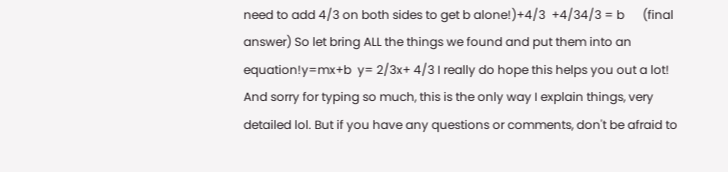need to add 4/3 on both sides to get b alone!)+4/3  +4/34/3 = b      (final answer) So let bring ALL the things we found and put them into an equation!y=mx+b  y= 2/3x+ 4/3 I really do hope this helps you out a lot! And sorry for typing so much, this is the only way I explain things, very detailed lol. But if you have any questions or comments, don't be afraid to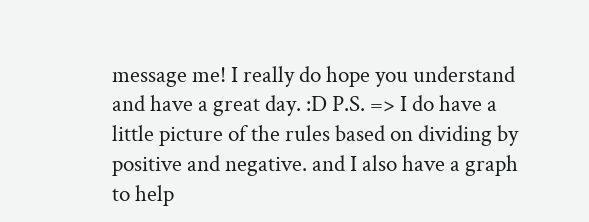message me! I really do hope you understand and have a great day. :D P.S. => I do have a little picture of the rules based on dividing by positive and negative. and I also have a graph to help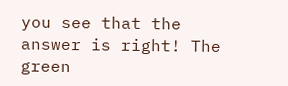you see that the answer is right! The green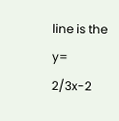line is the y= 2/3x-2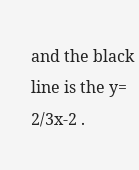and the black line is the y= 2/3x-2 .